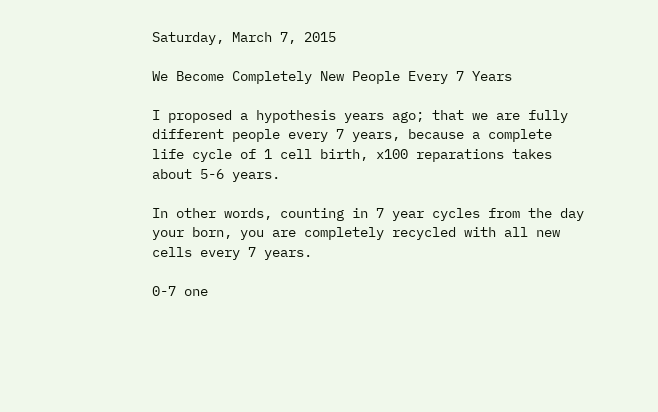Saturday, March 7, 2015

We Become Completely New People Every 7 Years

I proposed a hypothesis years ago; that we are fully different people every 7 years, because a complete life cycle of 1 cell birth, x100 reparations takes about 5-6 years.

In other words, counting in 7 year cycles from the day your born, you are completely recycled with all new cells every 7 years.

0-7 one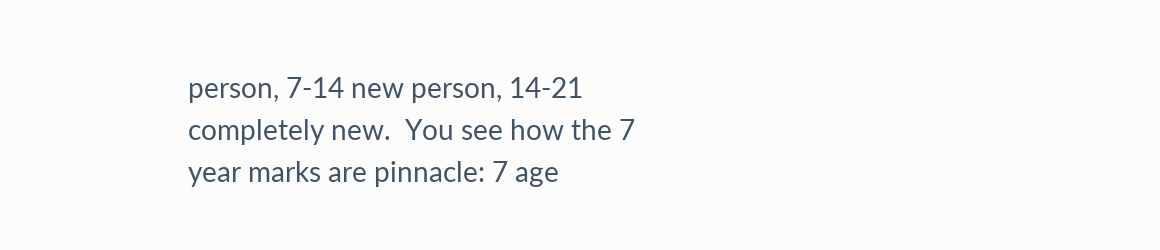person, 7-14 new person, 14-21 completely new.  You see how the 7 year marks are pinnacle: 7 age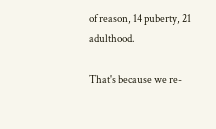of reason, 14 puberty, 21 adulthood.

That's because we re-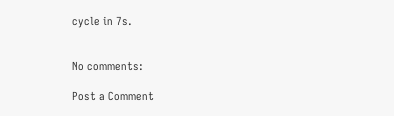cycle in 7s.


No comments:

Post a Comment